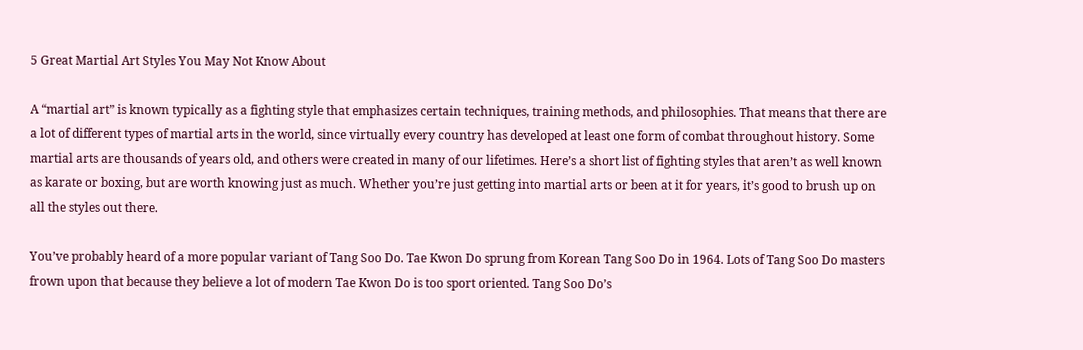5 Great Martial Art Styles You May Not Know About

A “martial art” is known typically as a fighting style that emphasizes certain techniques, training methods, and philosophies. That means that there are a lot of different types of martial arts in the world, since virtually every country has developed at least one form of combat throughout history. Some martial arts are thousands of years old, and others were created in many of our lifetimes. Here’s a short list of fighting styles that aren’t as well known as karate or boxing, but are worth knowing just as much. Whether you’re just getting into martial arts or been at it for years, it’s good to brush up on all the styles out there.

You’ve probably heard of a more popular variant of Tang Soo Do. Tae Kwon Do sprung from Korean Tang Soo Do in 1964. Lots of Tang Soo Do masters frown upon that because they believe a lot of modern Tae Kwon Do is too sport oriented. Tang Soo Do’s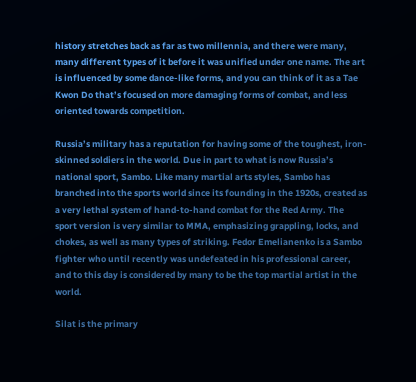history stretches back as far as two millennia, and there were many, many different types of it before it was unified under one name. The art is influenced by some dance-like forms, and you can think of it as a Tae Kwon Do that’s focused on more damaging forms of combat, and less oriented towards competition.

Russia’s military has a reputation for having some of the toughest, iron-skinned soldiers in the world. Due in part to what is now Russia’s national sport, Sambo. Like many martial arts styles, Sambo has branched into the sports world since its founding in the 1920s, created as a very lethal system of hand-to-hand combat for the Red Army. The sport version is very similar to MMA, emphasizing grappling, locks, and chokes, as well as many types of striking. Fedor Emelianenko is a Sambo fighter who until recently was undefeated in his professional career, and to this day is considered by many to be the top martial artist in the world.

Silat is the primary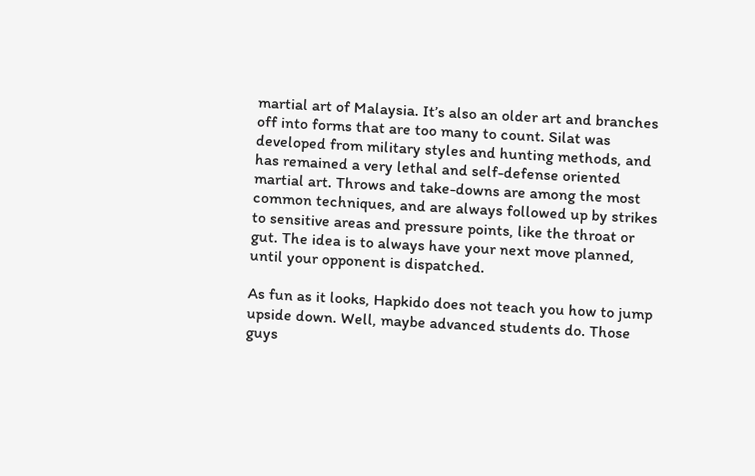martial art of Malaysia. It’s also an older art and branches off into forms that are too many to count. Silat was developed from military styles and hunting methods, and has remained a very lethal and self-defense oriented martial art. Throws and take-downs are among the most common techniques, and are always followed up by strikes to sensitive areas and pressure points, like the throat or gut. The idea is to always have your next move planned, until your opponent is dispatched.

As fun as it looks, Hapkido does not teach you how to jump upside down. Well, maybe advanced students do. Those guys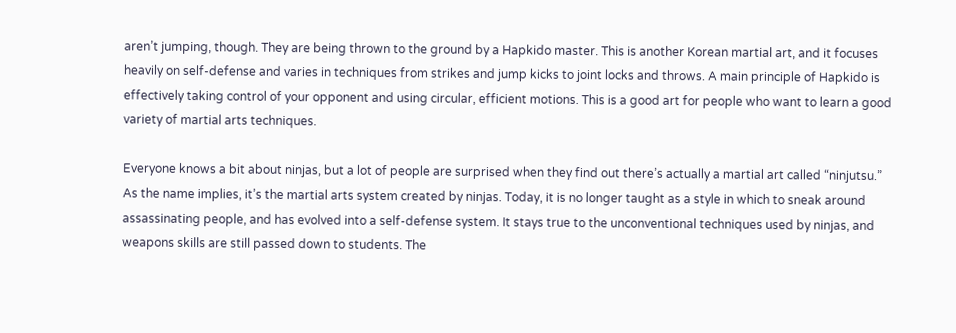aren’t jumping, though. They are being thrown to the ground by a Hapkido master. This is another Korean martial art, and it focuses heavily on self-defense and varies in techniques from strikes and jump kicks to joint locks and throws. A main principle of Hapkido is effectively taking control of your opponent and using circular, efficient motions. This is a good art for people who want to learn a good variety of martial arts techniques.

Everyone knows a bit about ninjas, but a lot of people are surprised when they find out there’s actually a martial art called “ninjutsu.” As the name implies, it’s the martial arts system created by ninjas. Today, it is no longer taught as a style in which to sneak around assassinating people, and has evolved into a self-defense system. It stays true to the unconventional techniques used by ninjas, and weapons skills are still passed down to students. The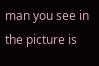man you see in the picture is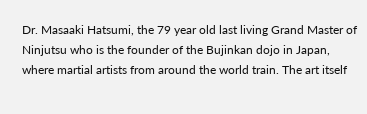Dr. Masaaki Hatsumi, the 79 year old last living Grand Master of Ninjutsu who is the founder of the Bujinkan dojo in Japan, where martial artists from around the world train. The art itself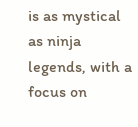is as mystical as ninja legends, with a focus on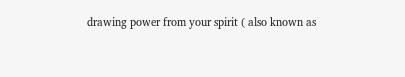drawing power from your spirit ( also known as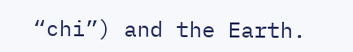“chi”) and the Earth.